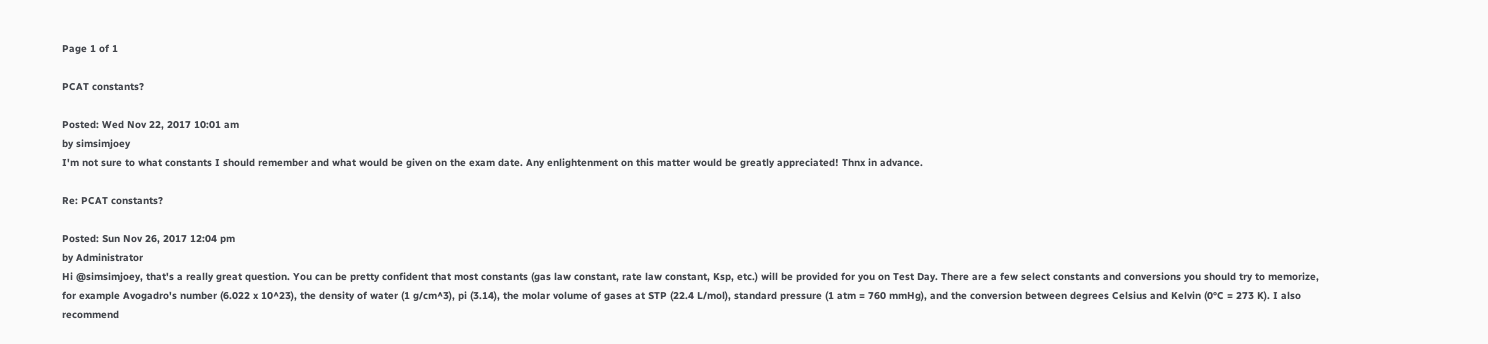Page 1 of 1

PCAT constants?

Posted: Wed Nov 22, 2017 10:01 am
by simsimjoey
I'm not sure to what constants I should remember and what would be given on the exam date. Any enlightenment on this matter would be greatly appreciated! Thnx in advance.

Re: PCAT constants?

Posted: Sun Nov 26, 2017 12:04 pm
by Administrator
Hi @simsimjoey, that's a really great question. You can be pretty confident that most constants (gas law constant, rate law constant, Ksp, etc.) will be provided for you on Test Day. There are a few select constants and conversions you should try to memorize, for example Avogadro's number (6.022 x 10^23), the density of water (1 g/cm^3), pi (3.14), the molar volume of gases at STP (22.4 L/mol), standard pressure (1 atm = 760 mmHg), and the conversion between degrees Celsius and Kelvin (0°C = 273 K). I also recommend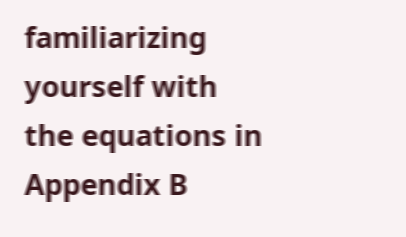familiarizing yourself with the equations in Appendix B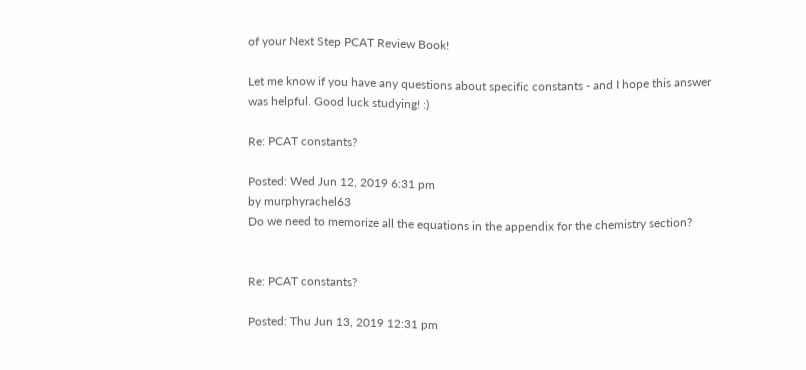of your Next Step PCAT Review Book!

Let me know if you have any questions about specific constants - and I hope this answer was helpful. Good luck studying! :)

Re: PCAT constants?

Posted: Wed Jun 12, 2019 6:31 pm
by murphyrachel63
Do we need to memorize all the equations in the appendix for the chemistry section?


Re: PCAT constants?

Posted: Thu Jun 13, 2019 12:31 pm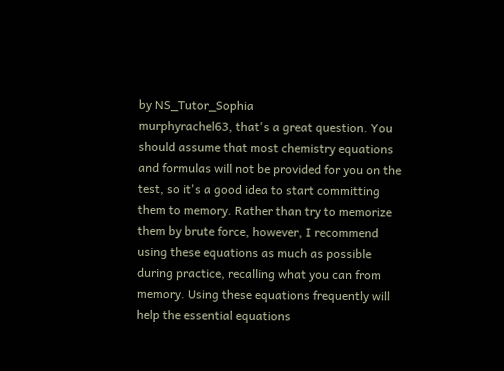by NS_Tutor_Sophia
murphyrachel63, that's a great question. You should assume that most chemistry equations and formulas will not be provided for you on the test, so it's a good idea to start committing them to memory. Rather than try to memorize them by brute force, however, I recommend using these equations as much as possible during practice, recalling what you can from memory. Using these equations frequently will help the essential equations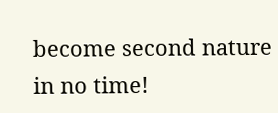become second nature in no time!